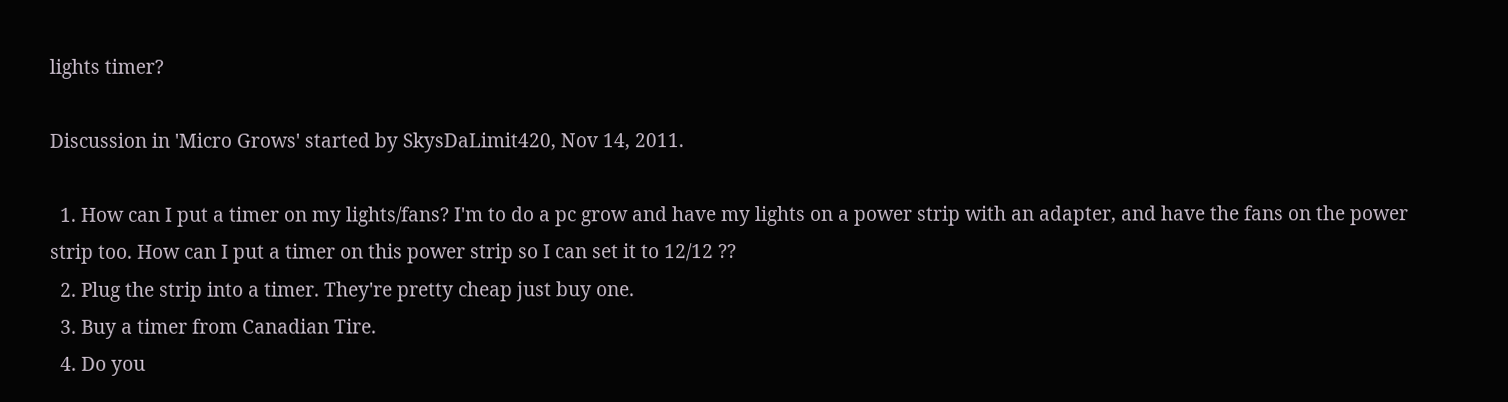lights timer?

Discussion in 'Micro Grows' started by SkysDaLimit420, Nov 14, 2011.

  1. How can I put a timer on my lights/fans? I'm to do a pc grow and have my lights on a power strip with an adapter, and have the fans on the power strip too. How can I put a timer on this power strip so I can set it to 12/12 ??
  2. Plug the strip into a timer. They're pretty cheap just buy one.
  3. Buy a timer from Canadian Tire.
  4. Do you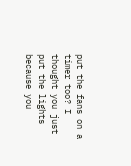put the fans on a timer too? I thought you just put the lights because you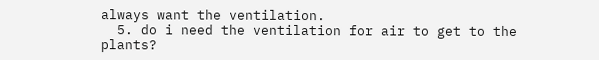always want the ventilation.
  5. do i need the ventilation for air to get to the plants?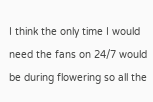I think the only time I would need the fans on 24/7 would be during flowering so all the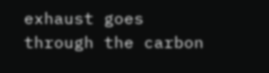exhaust goes through the carbon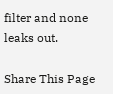filter and none leaks out.

Share This Page